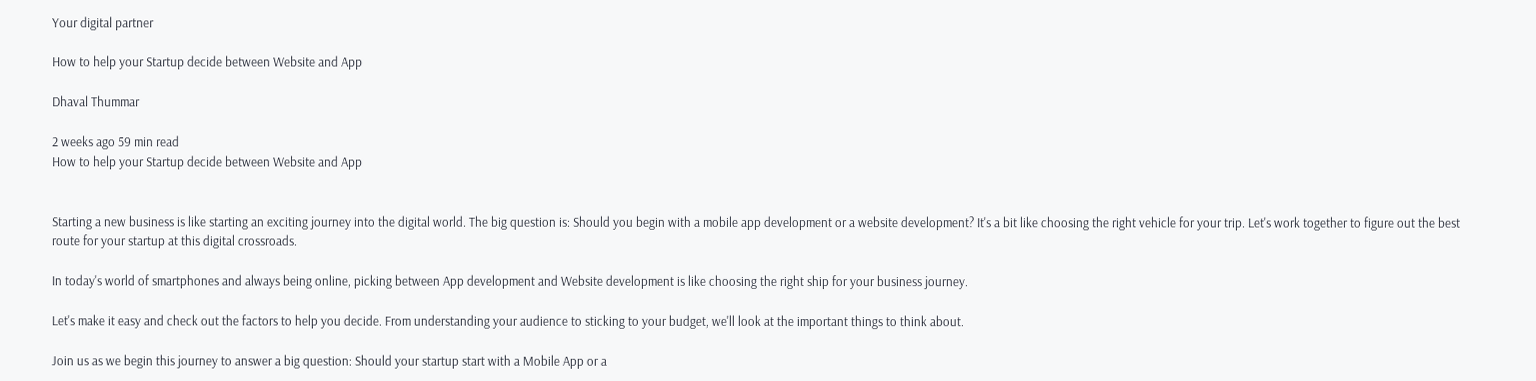Your digital partner

How to help your Startup decide between Website and App

Dhaval Thummar

2 weeks ago 59 min read
How to help your Startup decide between Website and App


Starting a new business is like starting an exciting journey into the digital world. The big question is: Should you begin with a mobile app development or a website development? It's a bit like choosing the right vehicle for your trip. Let's work together to figure out the best route for your startup at this digital crossroads.

In today's world of smartphones and always being online, picking between App development and Website development is like choosing the right ship for your business journey.

Let's make it easy and check out the factors to help you decide. From understanding your audience to sticking to your budget, we'll look at the important things to think about.

Join us as we begin this journey to answer a big question: Should your startup start with a Mobile App or a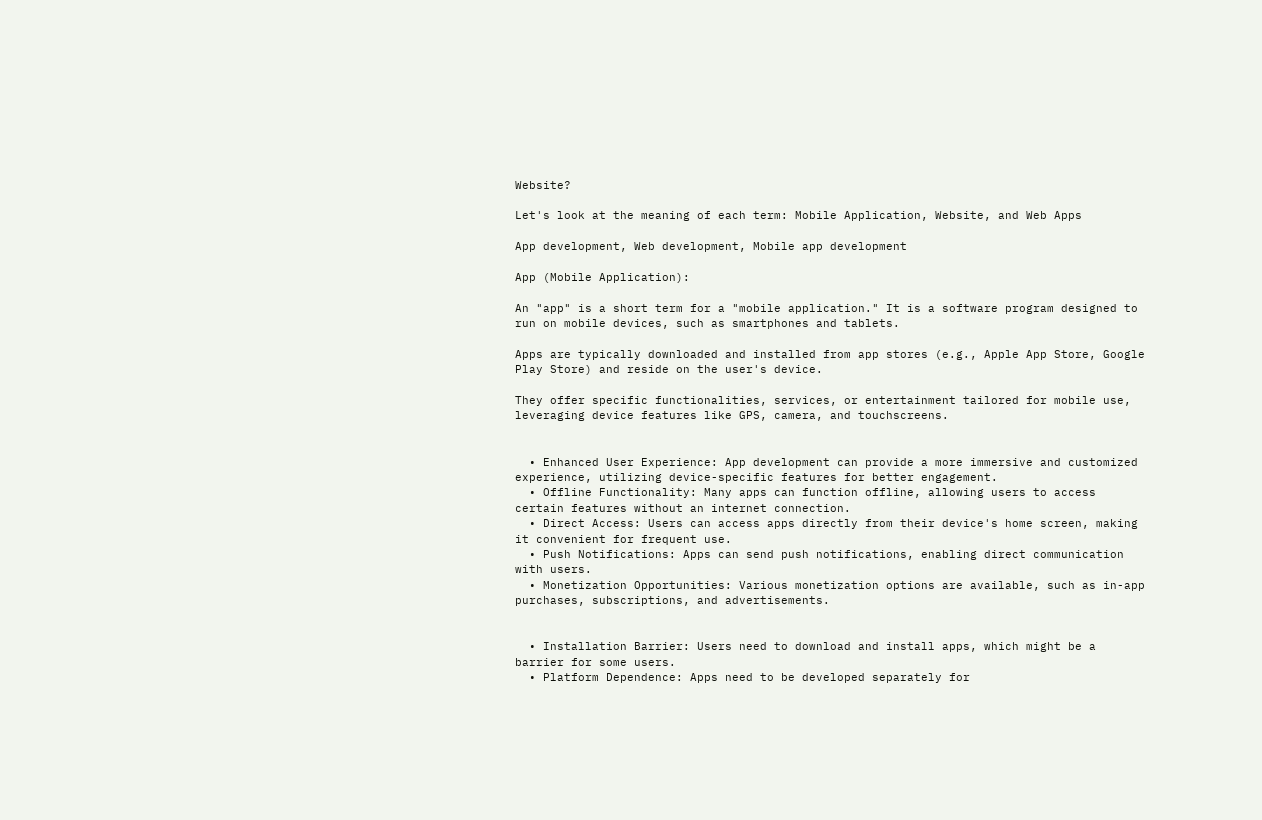Website?

Let's look at the meaning of each term: Mobile Application, Website, and Web Apps

App development, Web development, Mobile app development

App (Mobile Application):

An "app" is a short term for a "mobile application." It is a software program designed to run on mobile devices, such as smartphones and tablets.

Apps are typically downloaded and installed from app stores (e.g., Apple App Store, Google Play Store) and reside on the user's device.

They offer specific functionalities, services, or entertainment tailored for mobile use, leveraging device features like GPS, camera, and touchscreens.


  • Enhanced User Experience: App development can provide a more immersive and customized experience, utilizing device-specific features for better engagement.
  • Offline Functionality: Many apps can function offline, allowing users to access certain features without an internet connection.
  • Direct Access: Users can access apps directly from their device's home screen, making it convenient for frequent use.
  • Push Notifications: Apps can send push notifications, enabling direct communication with users.
  • Monetization Opportunities: Various monetization options are available, such as in-app purchases, subscriptions, and advertisements.


  • Installation Barrier: Users need to download and install apps, which might be a barrier for some users.
  • Platform Dependence: Apps need to be developed separately for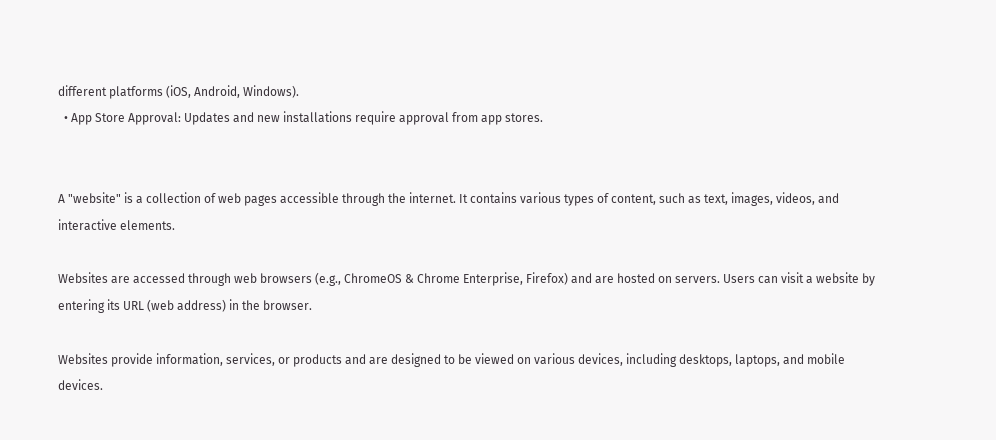different platforms (iOS, Android, Windows).
  • App Store Approval: Updates and new installations require approval from app stores.


A "website" is a collection of web pages accessible through the internet. It contains various types of content, such as text, images, videos, and interactive elements.

Websites are accessed through web browsers (e.g., ChromeOS & Chrome Enterprise, Firefox) and are hosted on servers. Users can visit a website by entering its URL (web address) in the browser.

Websites provide information, services, or products and are designed to be viewed on various devices, including desktops, laptops, and mobile devices.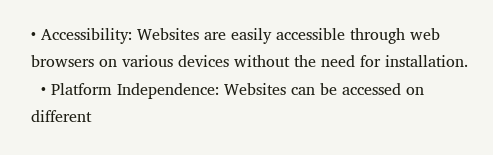• Accessibility: Websites are easily accessible through web browsers on various devices without the need for installation.
  • Platform Independence: Websites can be accessed on different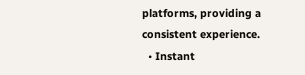platforms, providing a consistent experience.
  • Instant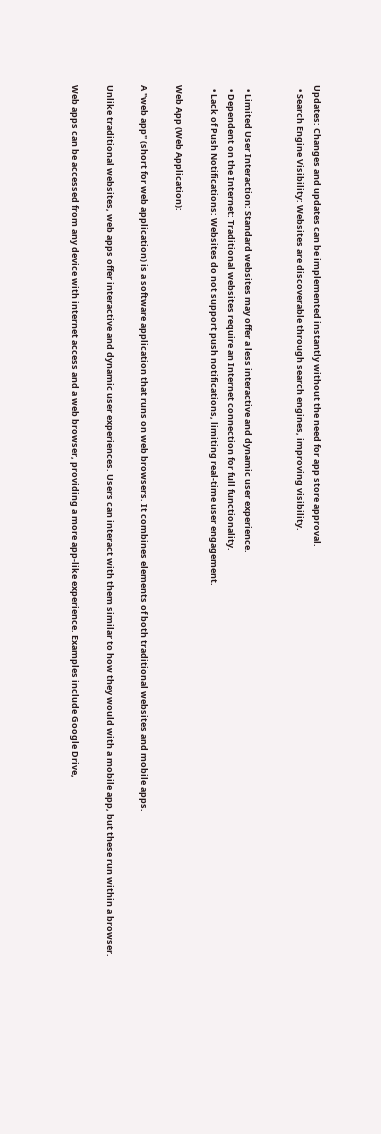Updates: Changes and updates can be implemented instantly without the need for app store approval.
  • Search Engine Visibility: Websites are discoverable through search engines, improving visibility.


  • Limited User Interaction: Standard websites may offer a less interactive and dynamic user experience.
  • Dependent on the Internet: Traditional websites require an Internet connection for full functionality.
  • Lack of Push Notifications: Websites do not support push notifications, limiting real-time user engagement.

Web App (Web Application):

A "web app" (short for web application) is a software application that runs on web browsers. It combines elements of both traditional websites and mobile apps.

Unlike traditional websites, web apps offer interactive and dynamic user experiences. Users can interact with them similar to how they would with a mobile app, but these run within a browser.

Web apps can be accessed from any device with internet access and a web browser, providing a more app-like experience. Examples include Google Drive,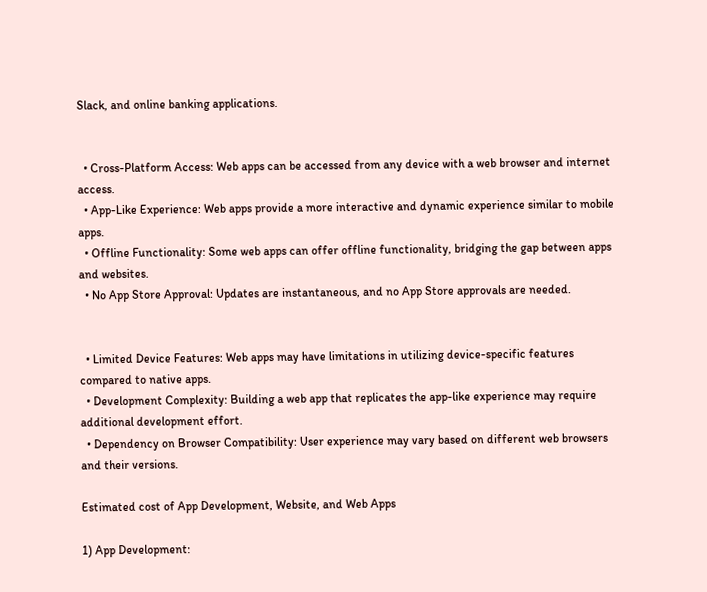Slack, and online banking applications.


  • Cross-Platform Access: Web apps can be accessed from any device with a web browser and internet access.
  • App-Like Experience: Web apps provide a more interactive and dynamic experience similar to mobile apps.
  • Offline Functionality: Some web apps can offer offline functionality, bridging the gap between apps and websites.
  • No App Store Approval: Updates are instantaneous, and no App Store approvals are needed.


  • Limited Device Features: Web apps may have limitations in utilizing device-specific features compared to native apps.
  • Development Complexity: Building a web app that replicates the app-like experience may require additional development effort.
  • Dependency on Browser Compatibility: User experience may vary based on different web browsers and their versions.

Estimated cost of App Development, Website, and Web Apps

1) App Development: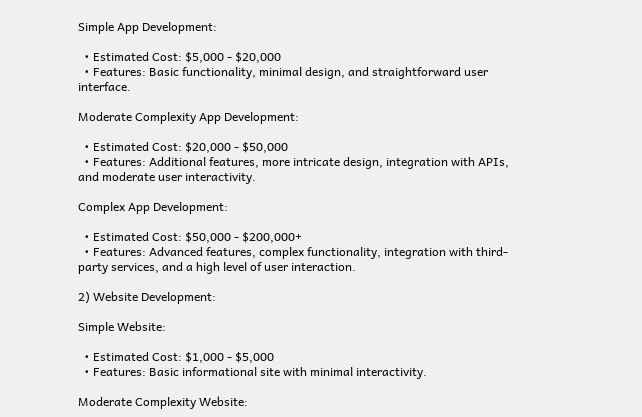Simple App Development:

  • Estimated Cost: $5,000 - $20,000
  • Features: Basic functionality, minimal design, and straightforward user interface.

Moderate Complexity App Development:

  • Estimated Cost: $20,000 - $50,000
  • Features: Additional features, more intricate design, integration with APIs, and moderate user interactivity.

Complex App Development:

  • Estimated Cost: $50,000 - $200,000+
  • Features: Advanced features, complex functionality, integration with third-party services, and a high level of user interaction.

2) Website Development:

Simple Website:

  • Estimated Cost: $1,000 - $5,000
  • Features: Basic informational site with minimal interactivity.

Moderate Complexity Website: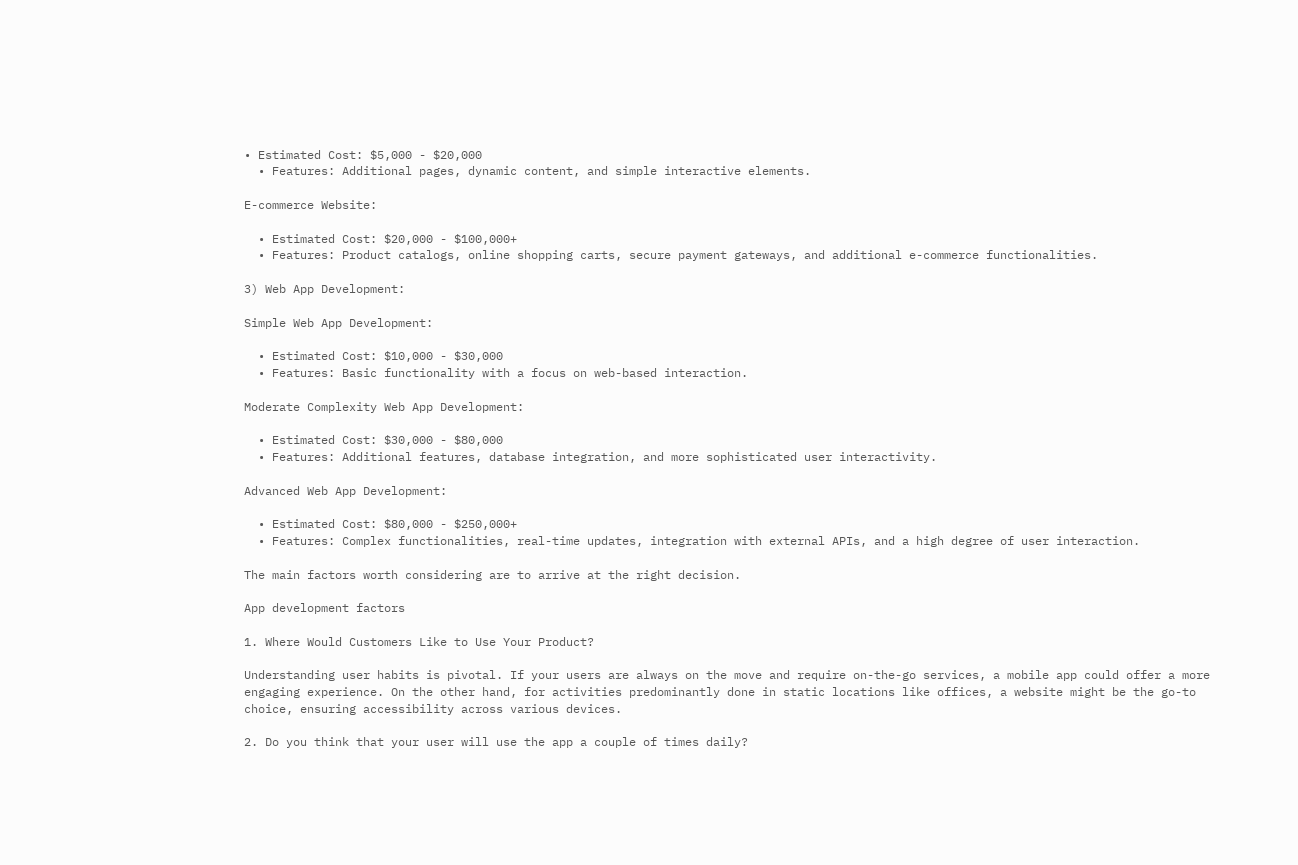• Estimated Cost: $5,000 - $20,000
  • Features: Additional pages, dynamic content, and simple interactive elements.

E-commerce Website:

  • Estimated Cost: $20,000 - $100,000+
  • Features: Product catalogs, online shopping carts, secure payment gateways, and additional e-commerce functionalities.

3) Web App Development:

Simple Web App Development:

  • Estimated Cost: $10,000 - $30,000
  • Features: Basic functionality with a focus on web-based interaction.

Moderate Complexity Web App Development:

  • Estimated Cost: $30,000 - $80,000
  • Features: Additional features, database integration, and more sophisticated user interactivity.

Advanced Web App Development:

  • Estimated Cost: $80,000 - $250,000+
  • Features: Complex functionalities, real-time updates, integration with external APIs, and a high degree of user interaction.

The main factors worth considering are to arrive at the right decision.

App development factors

1. Where Would Customers Like to Use Your Product?

Understanding user habits is pivotal. If your users are always on the move and require on-the-go services, a mobile app could offer a more engaging experience. On the other hand, for activities predominantly done in static locations like offices, a website might be the go-to choice, ensuring accessibility across various devices.

2. Do you think that your user will use the app a couple of times daily?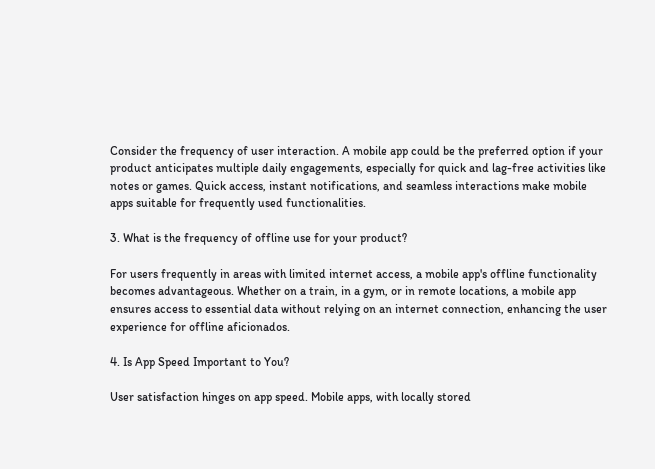Consider the frequency of user interaction. A mobile app could be the preferred option if your product anticipates multiple daily engagements, especially for quick and lag-free activities like notes or games. Quick access, instant notifications, and seamless interactions make mobile apps suitable for frequently used functionalities.

3. What is the frequency of offline use for your product?

For users frequently in areas with limited internet access, a mobile app's offline functionality becomes advantageous. Whether on a train, in a gym, or in remote locations, a mobile app ensures access to essential data without relying on an internet connection, enhancing the user experience for offline aficionados.

4. Is App Speed Important to You?

User satisfaction hinges on app speed. Mobile apps, with locally stored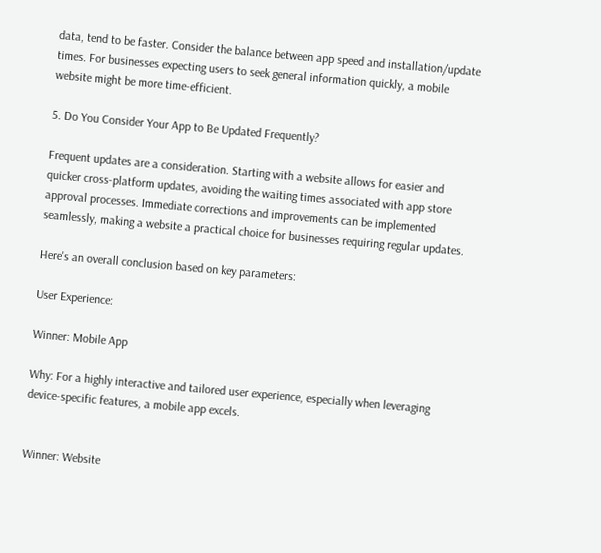data, tend to be faster. Consider the balance between app speed and installation/update times. For businesses expecting users to seek general information quickly, a mobile website might be more time-efficient.

5. Do You Consider Your App to Be Updated Frequently?

Frequent updates are a consideration. Starting with a website allows for easier and quicker cross-platform updates, avoiding the waiting times associated with app store approval processes. Immediate corrections and improvements can be implemented seamlessly, making a website a practical choice for businesses requiring regular updates.

Here's an overall conclusion based on key parameters:

User Experience:

Winner: Mobile App

Why: For a highly interactive and tailored user experience, especially when leveraging device-specific features, a mobile app excels.


Winner: Website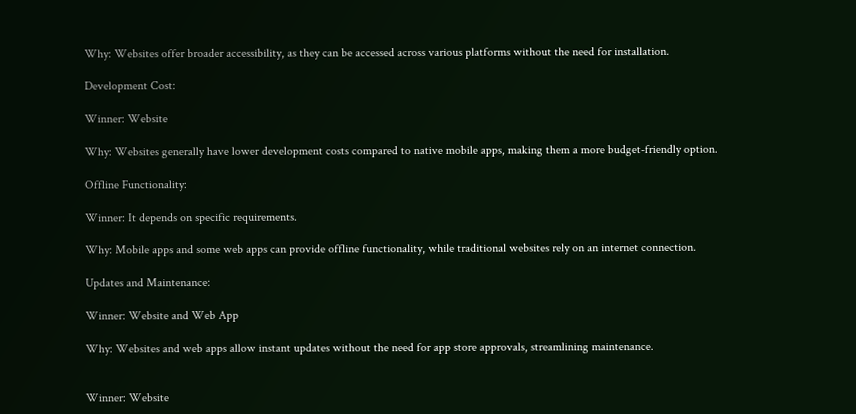Why: Websites offer broader accessibility, as they can be accessed across various platforms without the need for installation.

Development Cost:

Winner: Website

Why: Websites generally have lower development costs compared to native mobile apps, making them a more budget-friendly option.

Offline Functionality:

Winner: It depends on specific requirements.

Why: Mobile apps and some web apps can provide offline functionality, while traditional websites rely on an internet connection.

Updates and Maintenance:

Winner: Website and Web App

Why: Websites and web apps allow instant updates without the need for app store approvals, streamlining maintenance.


Winner: Website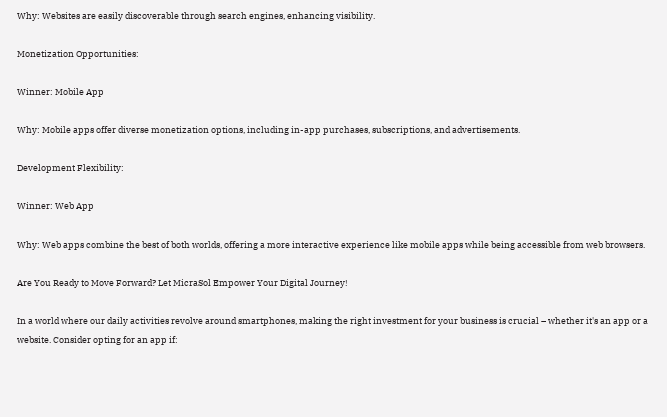Why: Websites are easily discoverable through search engines, enhancing visibility.

Monetization Opportunities:

Winner: Mobile App

Why: Mobile apps offer diverse monetization options, including in-app purchases, subscriptions, and advertisements.

Development Flexibility:

Winner: Web App

Why: Web apps combine the best of both worlds, offering a more interactive experience like mobile apps while being accessible from web browsers.

Are You Ready to Move Forward? Let MicraSol Empower Your Digital Journey!

In a world where our daily activities revolve around smartphones, making the right investment for your business is crucial – whether it's an app or a website. Consider opting for an app if: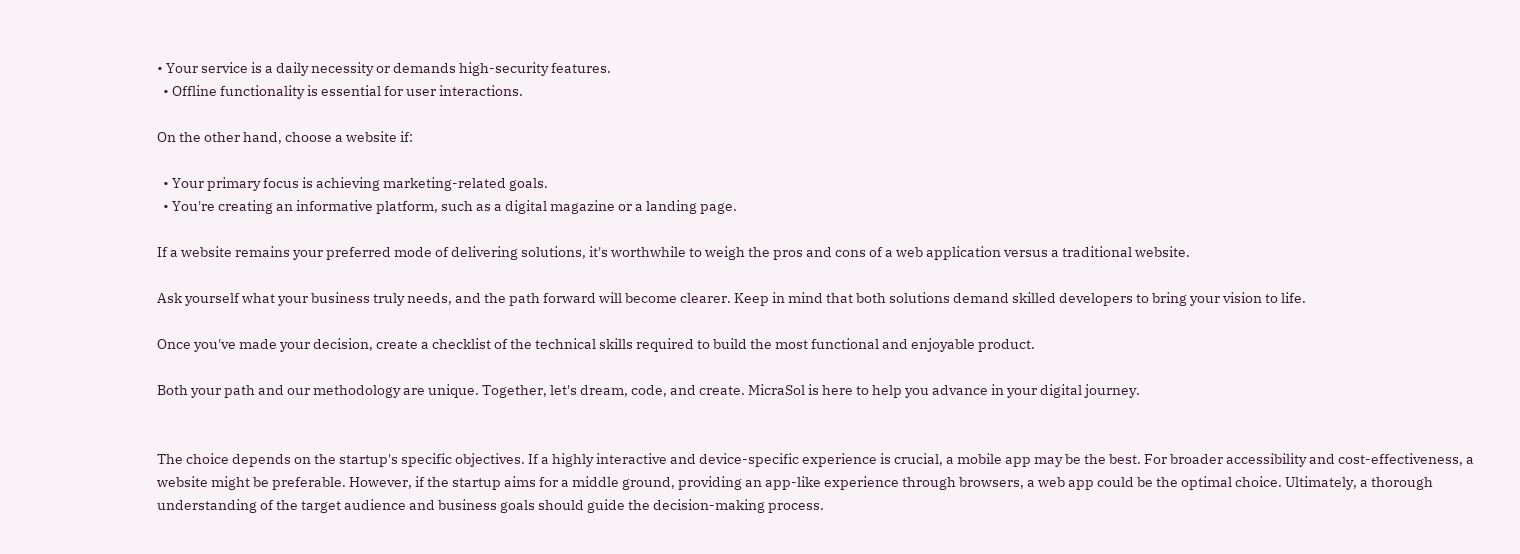• Your service is a daily necessity or demands high-security features.
  • Offline functionality is essential for user interactions.

On the other hand, choose a website if:

  • Your primary focus is achieving marketing-related goals.
  • You're creating an informative platform, such as a digital magazine or a landing page.

If a website remains your preferred mode of delivering solutions, it's worthwhile to weigh the pros and cons of a web application versus a traditional website.

Ask yourself what your business truly needs, and the path forward will become clearer. Keep in mind that both solutions demand skilled developers to bring your vision to life.

Once you've made your decision, create a checklist of the technical skills required to build the most functional and enjoyable product.

Both your path and our methodology are unique. Together, let's dream, code, and create. MicraSol is here to help you advance in your digital journey.


The choice depends on the startup's specific objectives. If a highly interactive and device-specific experience is crucial, a mobile app may be the best. For broader accessibility and cost-effectiveness, a website might be preferable. However, if the startup aims for a middle ground, providing an app-like experience through browsers, a web app could be the optimal choice. Ultimately, a thorough understanding of the target audience and business goals should guide the decision-making process.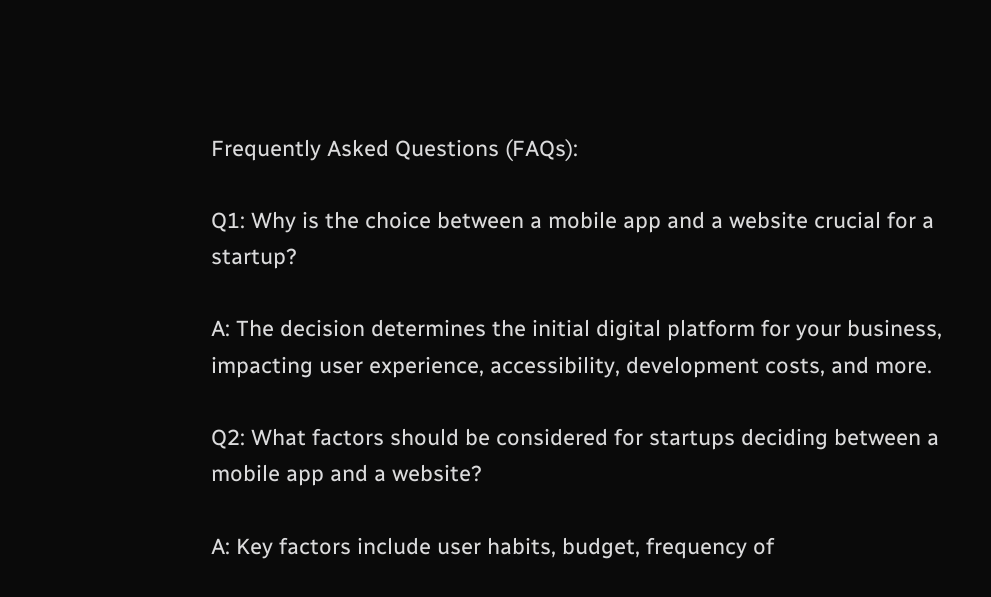Frequently Asked Questions (FAQs):

Q1: Why is the choice between a mobile app and a website crucial for a startup?

A: The decision determines the initial digital platform for your business, impacting user experience, accessibility, development costs, and more.

Q2: What factors should be considered for startups deciding between a mobile app and a website?

A: Key factors include user habits, budget, frequency of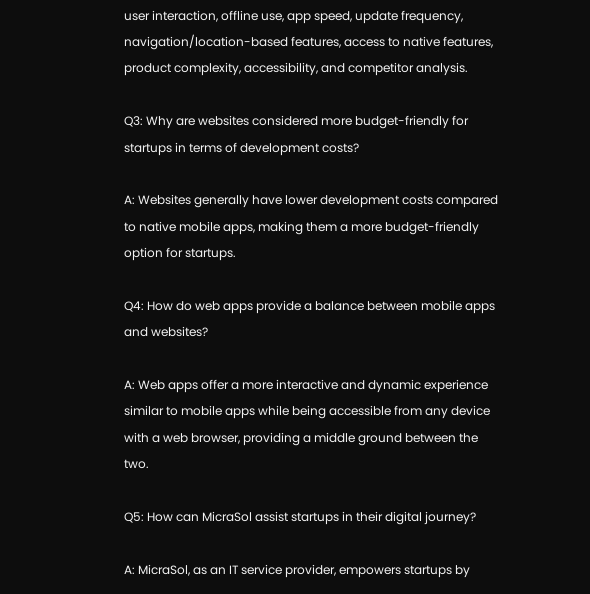user interaction, offline use, app speed, update frequency, navigation/location-based features, access to native features, product complexity, accessibility, and competitor analysis.

Q3: Why are websites considered more budget-friendly for startups in terms of development costs?

A: Websites generally have lower development costs compared to native mobile apps, making them a more budget-friendly option for startups.

Q4: How do web apps provide a balance between mobile apps and websites?

A: Web apps offer a more interactive and dynamic experience similar to mobile apps while being accessible from any device with a web browser, providing a middle ground between the two.

Q5: How can MicraSol assist startups in their digital journey?

A: MicraSol, as an IT service provider, empowers startups by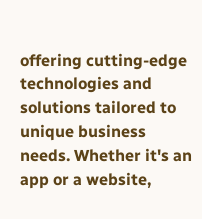offering cutting-edge technologies and solutions tailored to unique business needs. Whether it's an app or a website,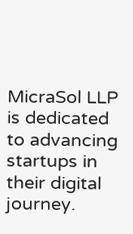MicraSol LLP is dedicated to advancing startups in their digital journey.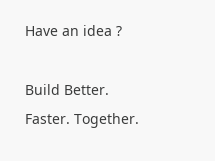Have an idea ?

Build Better. Faster. Together.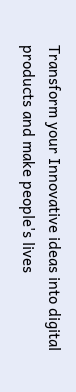Transform your Innovative ideas into digital products and make people's lives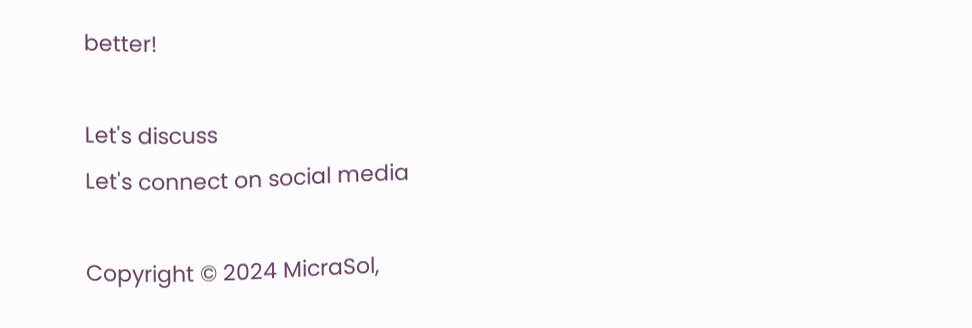better!

Let's discuss
Let's connect on social media

Copyright © 2024 MicraSol,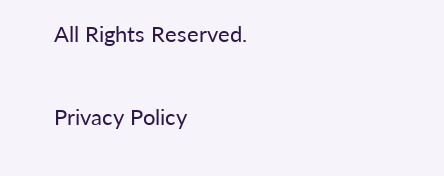All Rights Reserved.

Privacy Policy